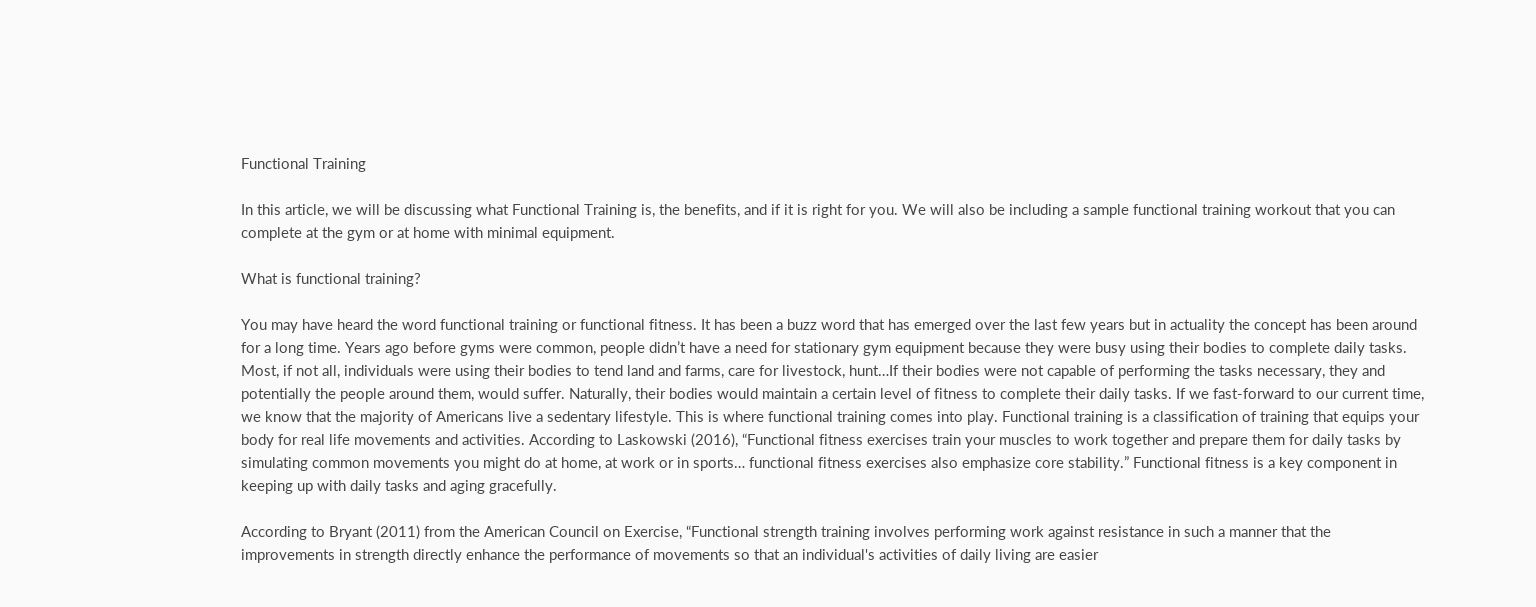Functional Training

In this article, we will be discussing what Functional Training is, the benefits, and if it is right for you. We will also be including a sample functional training workout that you can complete at the gym or at home with minimal equipment.

What is functional training?

You may have heard the word functional training or functional fitness. It has been a buzz word that has emerged over the last few years but in actuality the concept has been around for a long time. Years ago before gyms were common, people didn’t have a need for stationary gym equipment because they were busy using their bodies to complete daily tasks. Most, if not all, individuals were using their bodies to tend land and farms, care for livestock, hunt…If their bodies were not capable of performing the tasks necessary, they and potentially the people around them, would suffer. Naturally, their bodies would maintain a certain level of fitness to complete their daily tasks. If we fast-forward to our current time, we know that the majority of Americans live a sedentary lifestyle. This is where functional training comes into play. Functional training is a classification of training that equips your body for real life movements and activities. According to Laskowski (2016), “Functional fitness exercises train your muscles to work together and prepare them for daily tasks by simulating common movements you might do at home, at work or in sports… functional fitness exercises also emphasize core stability.” Functional fitness is a key component in keeping up with daily tasks and aging gracefully.

According to Bryant (2011) from the American Council on Exercise, “Functional strength training involves performing work against resistance in such a manner that the improvements in strength directly enhance the performance of movements so that an individual's activities of daily living are easier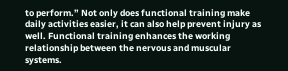to perform.” Not only does functional training make daily activities easier, it can also help prevent injury as well. Functional training enhances the working relationship between the nervous and muscular systems.